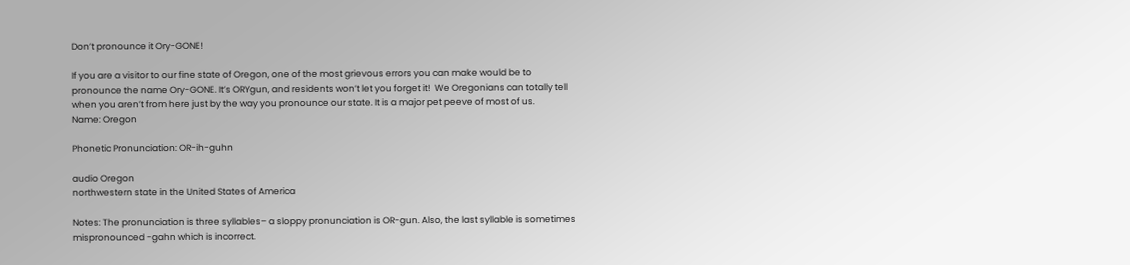Don’t pronounce it Ory-GONE!

If you are a visitor to our fine state of Oregon, one of the most grievous errors you can make would be to pronounce the name Ory-GONE. It’s ORYgun, and residents won’t let you forget it!  We Oregonians can totally tell when you aren’t from here just by the way you pronounce our state. It is a major pet peeve of most of us.
Name: Oregon

Phonetic Pronunciation: OR-ih-guhn

audio Oregon
northwestern state in the United States of America

Notes: The pronunciation is three syllables– a sloppy pronunciation is OR-gun. Also, the last syllable is sometimes mispronounced -gahn which is incorrect.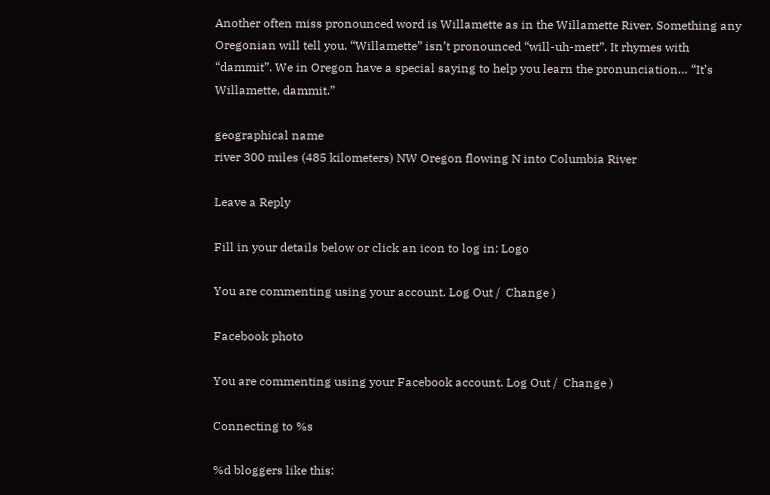Another often miss pronounced word is Willamette as in the Willamette River. Something any Oregonian will tell you. “Willamette” isn’t pronounced “will-uh-mett”. It rhymes with “dammit”. We in Oregon have a special saying to help you learn the pronunciation… “It’s Willamette, dammit.”

geographical name
river 300 miles (485 kilometers) NW Oregon flowing N into Columbia River

Leave a Reply

Fill in your details below or click an icon to log in: Logo

You are commenting using your account. Log Out /  Change )

Facebook photo

You are commenting using your Facebook account. Log Out /  Change )

Connecting to %s

%d bloggers like this: